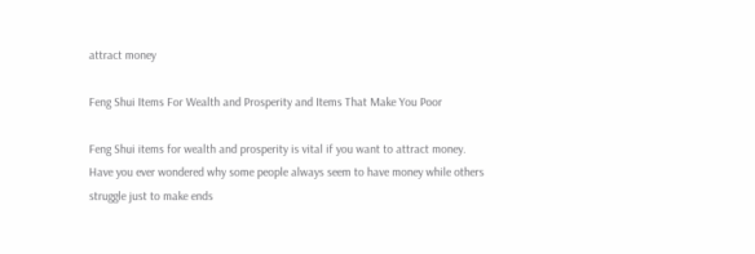attract money

Feng Shui Items For Wealth and Prosperity and Items That Make You Poor

Feng Shui items for wealth and prosperity is vital if you want to attract money. Have you ever wondered why some people always seem to have money while others struggle just to make ends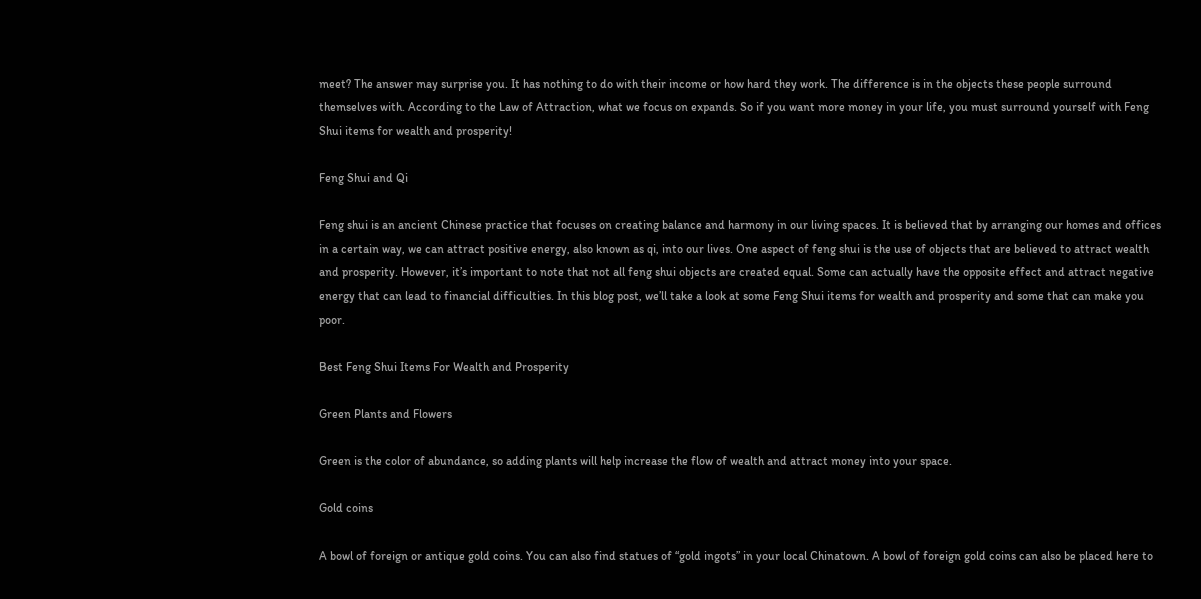meet? The answer may surprise you. It has nothing to do with their income or how hard they work. The difference is in the objects these people surround themselves with. According to the Law of Attraction, what we focus on expands. So if you want more money in your life, you must surround yourself with Feng Shui items for wealth and prosperity!

Feng Shui and Qi

Feng shui is an ancient Chinese practice that focuses on creating balance and harmony in our living spaces. It is believed that by arranging our homes and offices in a certain way, we can attract positive energy, also known as qi, into our lives. One aspect of feng shui is the use of objects that are believed to attract wealth and prosperity. However, it’s important to note that not all feng shui objects are created equal. Some can actually have the opposite effect and attract negative energy that can lead to financial difficulties. In this blog post, we’ll take a look at some Feng Shui items for wealth and prosperity and some that can make you poor.

Best Feng Shui Items For Wealth and Prosperity

Green Plants and Flowers

Green is the color of abundance, so adding plants will help increase the flow of wealth and attract money into your space.

Gold coins

A bowl of foreign or antique gold coins. You can also find statues of “gold ingots” in your local Chinatown. A bowl of foreign gold coins can also be placed here to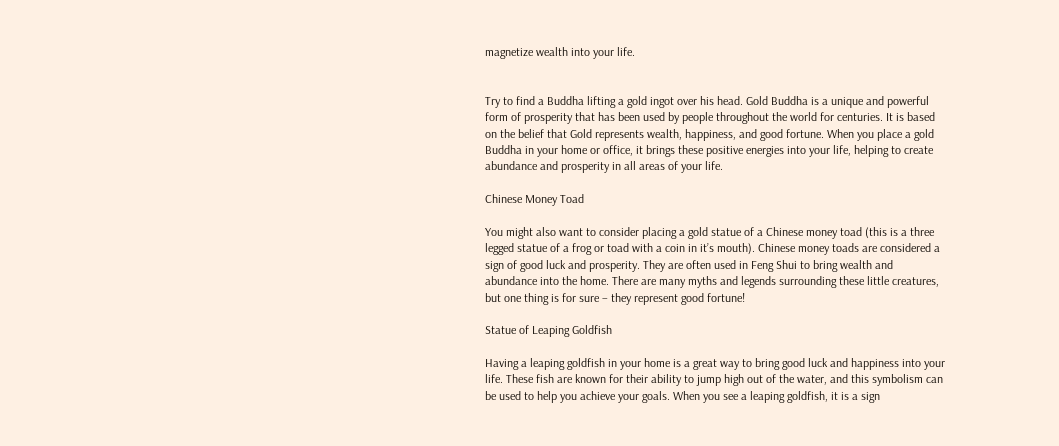magnetize wealth into your life.


Try to find a Buddha lifting a gold ingot over his head. Gold Buddha is a unique and powerful form of prosperity that has been used by people throughout the world for centuries. It is based on the belief that Gold represents wealth, happiness, and good fortune. When you place a gold Buddha in your home or office, it brings these positive energies into your life, helping to create abundance and prosperity in all areas of your life.

Chinese Money Toad

You might also want to consider placing a gold statue of a Chinese money toad (this is a three legged statue of a frog or toad with a coin in it’s mouth). Chinese money toads are considered a sign of good luck and prosperity. They are often used in Feng Shui to bring wealth and abundance into the home. There are many myths and legends surrounding these little creatures, but one thing is for sure – they represent good fortune!

Statue of Leaping Goldfish

Having a leaping goldfish in your home is a great way to bring good luck and happiness into your life. These fish are known for their ability to jump high out of the water, and this symbolism can be used to help you achieve your goals. When you see a leaping goldfish, it is a sign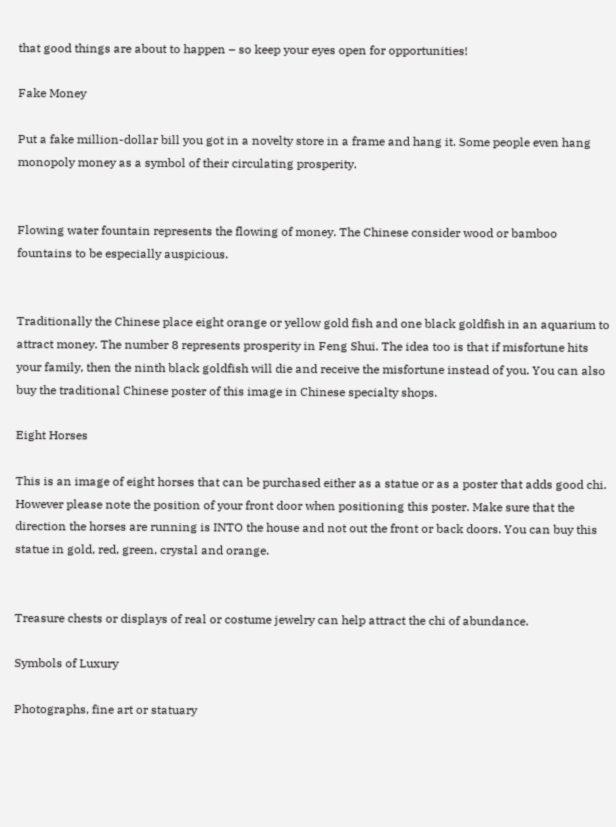that good things are about to happen – so keep your eyes open for opportunities!

Fake Money

Put a fake million-dollar bill you got in a novelty store in a frame and hang it. Some people even hang monopoly money as a symbol of their circulating prosperity.


Flowing water fountain represents the flowing of money. The Chinese consider wood or bamboo fountains to be especially auspicious.


Traditionally the Chinese place eight orange or yellow gold fish and one black goldfish in an aquarium to attract money. The number 8 represents prosperity in Feng Shui. The idea too is that if misfortune hits your family, then the ninth black goldfish will die and receive the misfortune instead of you. You can also buy the traditional Chinese poster of this image in Chinese specialty shops.

Eight Horses

This is an image of eight horses that can be purchased either as a statue or as a poster that adds good chi. However please note the position of your front door when positioning this poster. Make sure that the direction the horses are running is INTO the house and not out the front or back doors. You can buy this statue in gold, red, green, crystal and orange.


Treasure chests or displays of real or costume jewelry can help attract the chi of abundance.

Symbols of Luxury

Photographs, fine art or statuary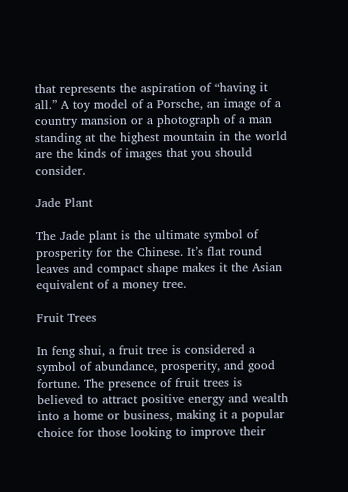that represents the aspiration of “having it all.” A toy model of a Porsche, an image of a country mansion or a photograph of a man standing at the highest mountain in the world are the kinds of images that you should consider.

Jade Plant

The Jade plant is the ultimate symbol of prosperity for the Chinese. It’s flat round leaves and compact shape makes it the Asian equivalent of a money tree.

Fruit Trees

In feng shui, a fruit tree is considered a symbol of abundance, prosperity, and good fortune. The presence of fruit trees is believed to attract positive energy and wealth into a home or business, making it a popular choice for those looking to improve their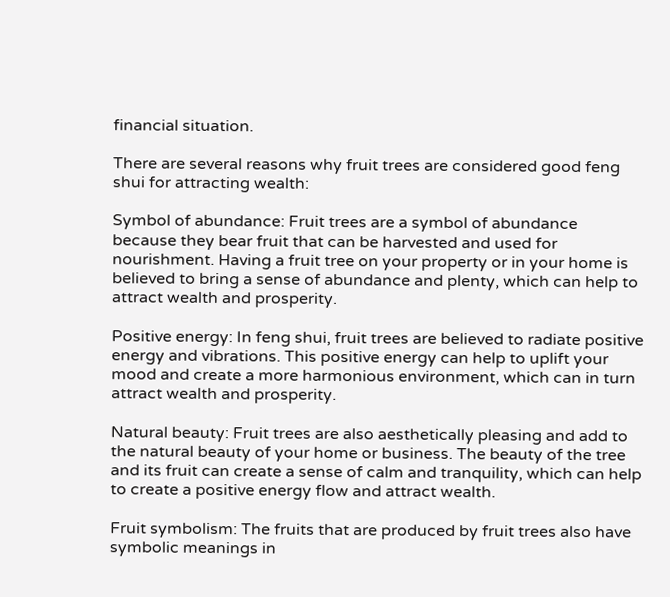financial situation.

There are several reasons why fruit trees are considered good feng shui for attracting wealth:

Symbol of abundance: Fruit trees are a symbol of abundance because they bear fruit that can be harvested and used for nourishment. Having a fruit tree on your property or in your home is believed to bring a sense of abundance and plenty, which can help to attract wealth and prosperity.

Positive energy: In feng shui, fruit trees are believed to radiate positive energy and vibrations. This positive energy can help to uplift your mood and create a more harmonious environment, which can in turn attract wealth and prosperity.

Natural beauty: Fruit trees are also aesthetically pleasing and add to the natural beauty of your home or business. The beauty of the tree and its fruit can create a sense of calm and tranquility, which can help to create a positive energy flow and attract wealth.

Fruit symbolism: The fruits that are produced by fruit trees also have symbolic meanings in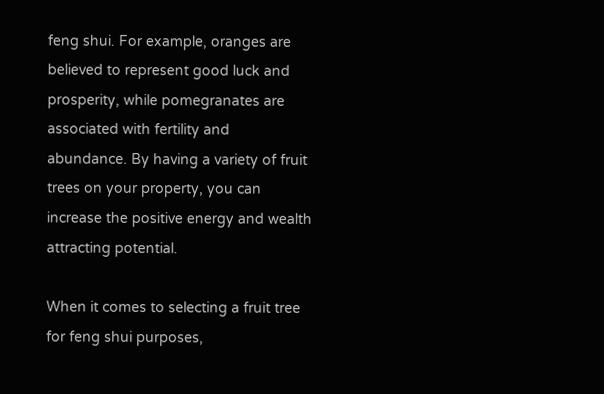feng shui. For example, oranges are believed to represent good luck and prosperity, while pomegranates are associated with fertility and abundance. By having a variety of fruit trees on your property, you can increase the positive energy and wealth attracting potential.

When it comes to selecting a fruit tree for feng shui purposes,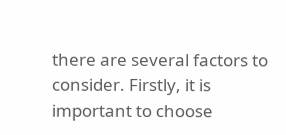there are several factors to consider. Firstly, it is important to choose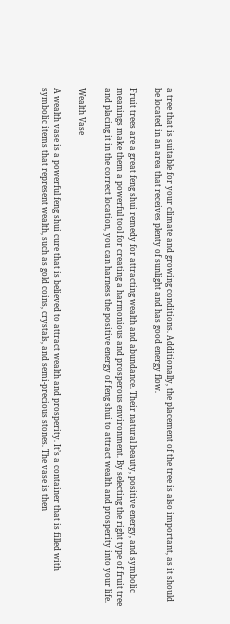a tree that is suitable for your climate and growing conditions. Additionally, the placement of the tree is also important, as it should be located in an area that receives plenty of sunlight and has good energy flow.

Fruit trees are a great feng shui remedy for attracting wealth and abundance. Their natural beauty, positive energy, and symbolic meanings make them a powerful tool for creating a harmonious and prosperous environment. By selecting the right type of fruit tree and placing it in the correct location, you can harness the positive energy of feng shui to attract wealth and prosperity into your life.

Wealth Vase

A wealth vase is a powerful feng shui cure that is believed to attract wealth and prosperity. It’s a container that is filled with symbolic items that represent wealth, such as gold coins, crystals, and semi-precious stones. The vase is then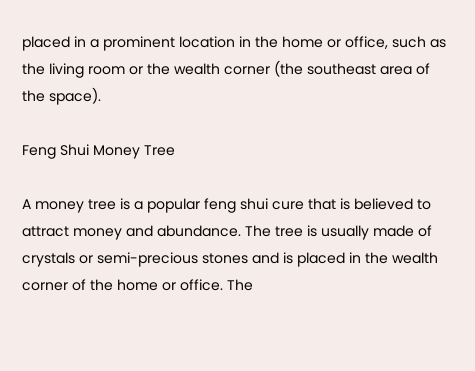placed in a prominent location in the home or office, such as the living room or the wealth corner (the southeast area of the space).

Feng Shui Money Tree

A money tree is a popular feng shui cure that is believed to attract money and abundance. The tree is usually made of crystals or semi-precious stones and is placed in the wealth corner of the home or office. The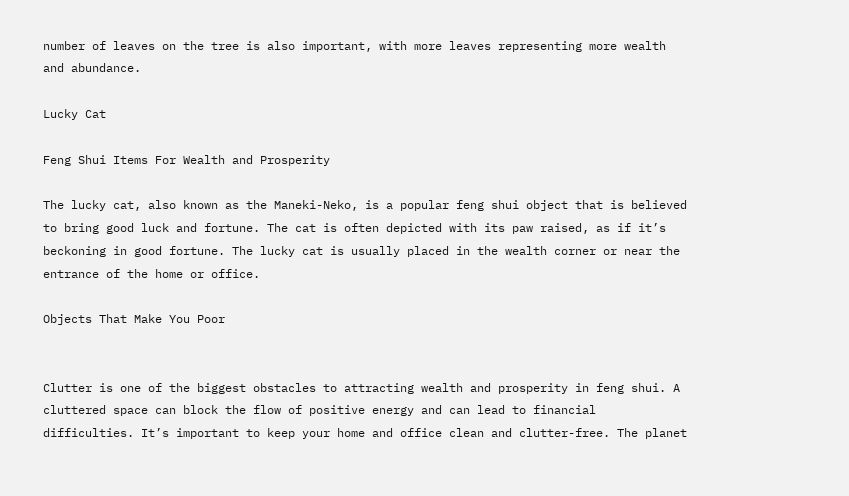number of leaves on the tree is also important, with more leaves representing more wealth and abundance.

Lucky Cat

Feng Shui Items For Wealth and Prosperity

The lucky cat, also known as the Maneki-Neko, is a popular feng shui object that is believed to bring good luck and fortune. The cat is often depicted with its paw raised, as if it’s beckoning in good fortune. The lucky cat is usually placed in the wealth corner or near the entrance of the home or office.

Objects That Make You Poor


Clutter is one of the biggest obstacles to attracting wealth and prosperity in feng shui. A cluttered space can block the flow of positive energy and can lead to financial difficulties. It’s important to keep your home and office clean and clutter-free. The planet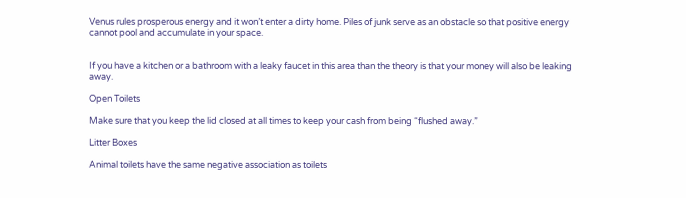Venus rules prosperous energy and it won’t enter a dirty home. Piles of junk serve as an obstacle so that positive energy cannot pool and accumulate in your space.


If you have a kitchen or a bathroom with a leaky faucet in this area than the theory is that your money will also be leaking away.

Open Toilets

Make sure that you keep the lid closed at all times to keep your cash from being “flushed away.”

Litter Boxes

Animal toilets have the same negative association as toilets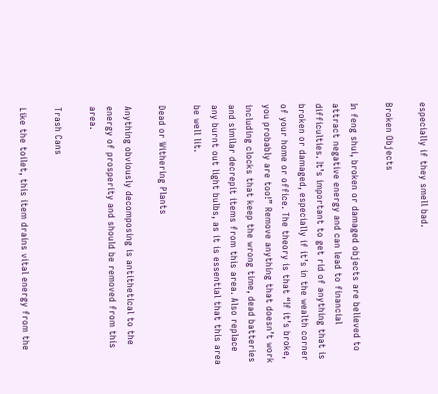especially if they smell bad.

Broken Objects

In feng shui, broken or damaged objects are believed to attract negative energy and can lead to financial difficulties. It’s important to get rid of anything that is broken or damaged, especially if it’s in the wealth corner of your home or office. The theory is that “If it’s broke, you probably are too!” Remove anything that doesn’t work including clocks that keep the wrong time, dead batteries and similar decrepit items from this area. Also replace any burnt out light bulbs, as it is essential that this area be well lit.

Dead or Withering Plants

Anything obviously decomposing is antithetical to the energy of prosperity and should be removed from this area.

Trash Cans

Like the toilet, this item drains vital energy from the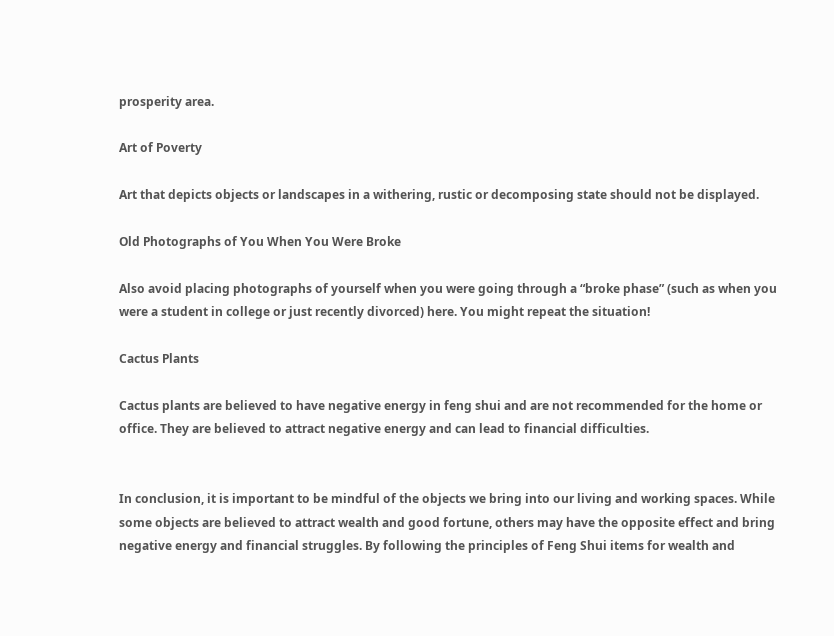prosperity area.

Art of Poverty

Art that depicts objects or landscapes in a withering, rustic or decomposing state should not be displayed.

Old Photographs of You When You Were Broke

Also avoid placing photographs of yourself when you were going through a “broke phase” (such as when you were a student in college or just recently divorced) here. You might repeat the situation!

Cactus Plants

Cactus plants are believed to have negative energy in feng shui and are not recommended for the home or office. They are believed to attract negative energy and can lead to financial difficulties.


In conclusion, it is important to be mindful of the objects we bring into our living and working spaces. While some objects are believed to attract wealth and good fortune, others may have the opposite effect and bring negative energy and financial struggles. By following the principles of Feng Shui items for wealth and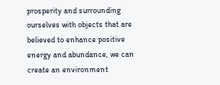prosperity and surrounding ourselves with objects that are believed to enhance positive energy and abundance, we can create an environment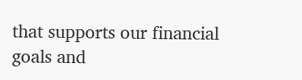that supports our financial goals and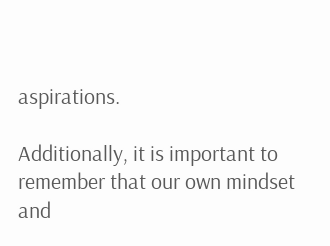aspirations.

Additionally, it is important to remember that our own mindset and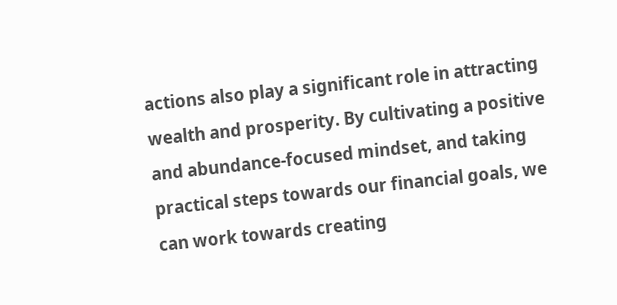actions also play a significant role in attracting wealth and prosperity. By cultivating a positive and abundance-focused mindset, and taking practical steps towards our financial goals, we can work towards creating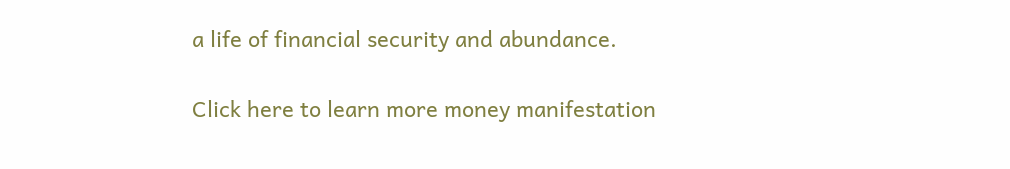a life of financial security and abundance.

Click here to learn more money manifestation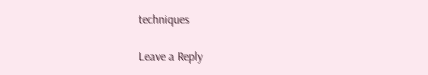techniques

Leave a Reply